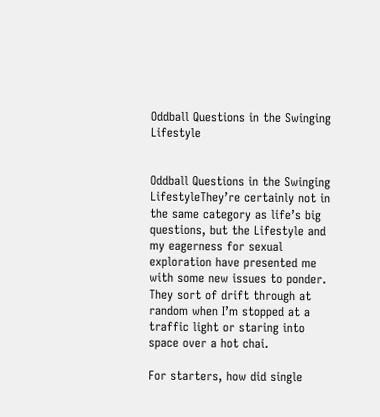Oddball Questions in the Swinging Lifestyle


Oddball Questions in the Swinging LifestyleThey’re certainly not in the same category as life’s big questions, but the Lifestyle and my eagerness for sexual exploration have presented me with some new issues to ponder. They sort of drift through at random when I’m stopped at a traffic light or staring into space over a hot chai.

For starters, how did single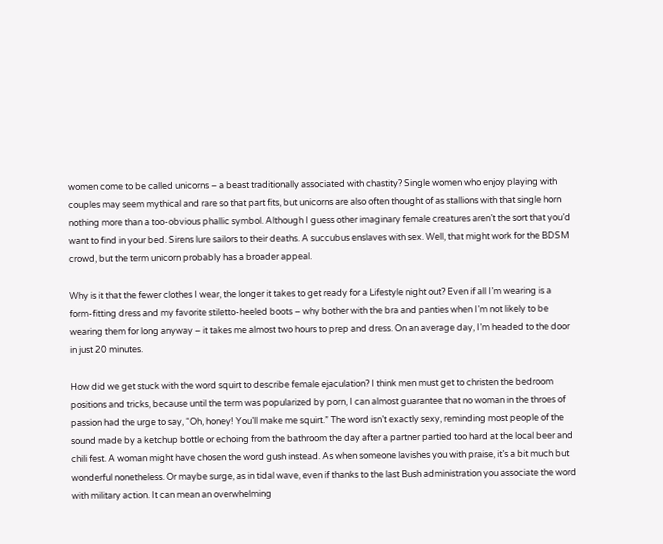women come to be called unicorns – a beast traditionally associated with chastity? Single women who enjoy playing with couples may seem mythical and rare so that part fits, but unicorns are also often thought of as stallions with that single horn nothing more than a too-obvious phallic symbol. Although I guess other imaginary female creatures aren’t the sort that you’d want to find in your bed. Sirens lure sailors to their deaths. A succubus enslaves with sex. Well, that might work for the BDSM crowd, but the term unicorn probably has a broader appeal.

Why is it that the fewer clothes I wear, the longer it takes to get ready for a Lifestyle night out? Even if all I’m wearing is a form-fitting dress and my favorite stiletto-heeled boots – why bother with the bra and panties when I’m not likely to be wearing them for long anyway – it takes me almost two hours to prep and dress. On an average day, I’m headed to the door in just 20 minutes.

How did we get stuck with the word squirt to describe female ejaculation? I think men must get to christen the bedroom positions and tricks, because until the term was popularized by porn, I can almost guarantee that no woman in the throes of passion had the urge to say, “Oh, honey! You’ll make me squirt.” The word isn’t exactly sexy, reminding most people of the sound made by a ketchup bottle or echoing from the bathroom the day after a partner partied too hard at the local beer and chili fest. A woman might have chosen the word gush instead. As when someone lavishes you with praise, it’s a bit much but wonderful nonetheless. Or maybe surge, as in tidal wave, even if thanks to the last Bush administration you associate the word with military action. It can mean an overwhelming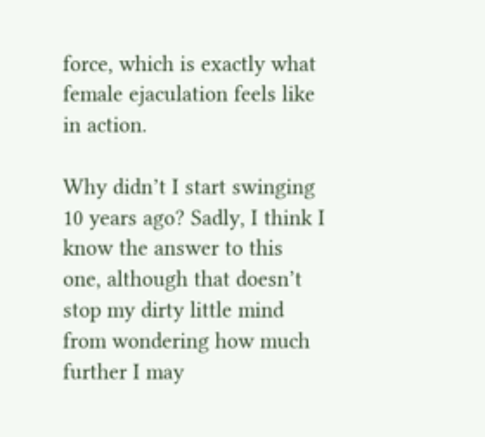force, which is exactly what female ejaculation feels like in action.

Why didn’t I start swinging 10 years ago? Sadly, I think I know the answer to this one, although that doesn’t stop my dirty little mind from wondering how much further I may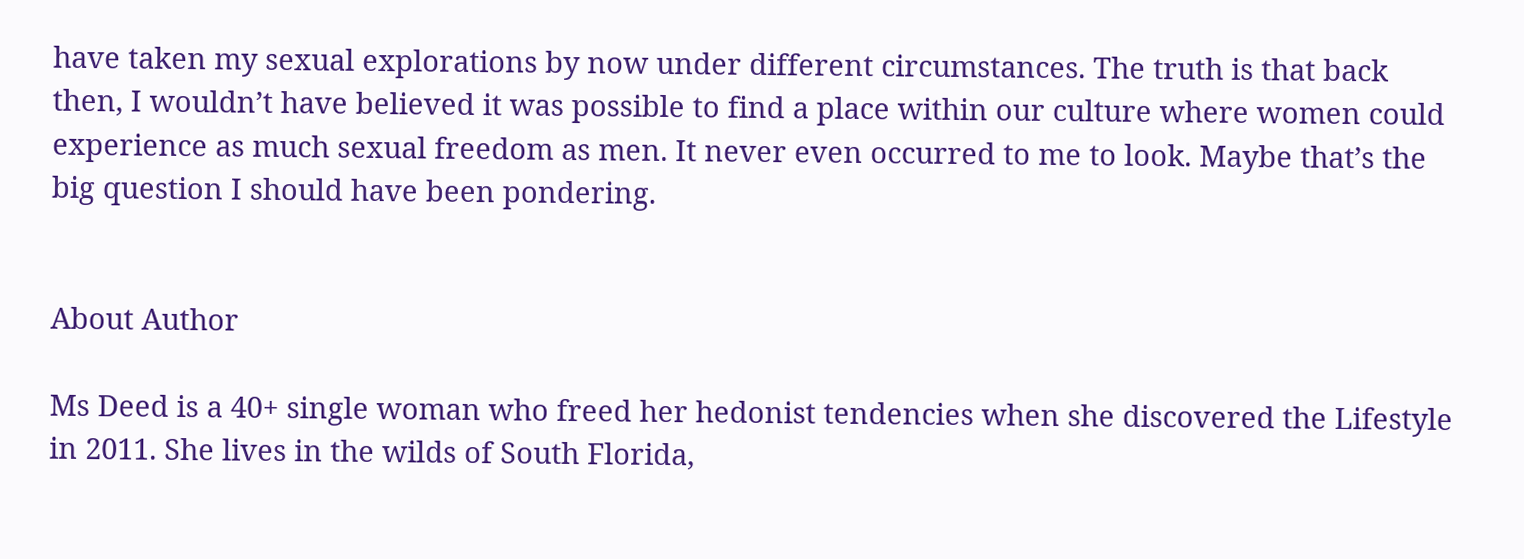have taken my sexual explorations by now under different circumstances. The truth is that back then, I wouldn’t have believed it was possible to find a place within our culture where women could experience as much sexual freedom as men. It never even occurred to me to look. Maybe that’s the big question I should have been pondering.


About Author

Ms Deed is a 40+ single woman who freed her hedonist tendencies when she discovered the Lifestyle in 2011. She lives in the wilds of South Florida,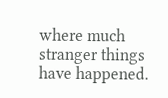where much stranger things have happened.